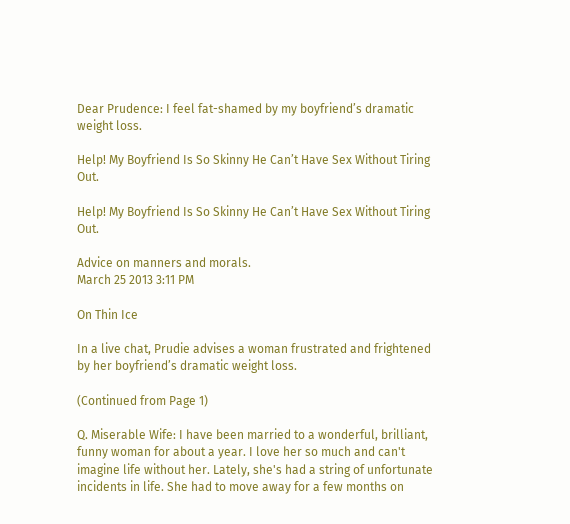Dear Prudence: I feel fat-shamed by my boyfriend’s dramatic weight loss.

Help! My Boyfriend Is So Skinny He Can’t Have Sex Without Tiring Out.

Help! My Boyfriend Is So Skinny He Can’t Have Sex Without Tiring Out.

Advice on manners and morals.
March 25 2013 3:11 PM

On Thin Ice

In a live chat, Prudie advises a woman frustrated and frightened by her boyfriend’s dramatic weight loss.

(Continued from Page 1)

Q. Miserable Wife: I have been married to a wonderful, brilliant, funny woman for about a year. I love her so much and can't imagine life without her. Lately, she's had a string of unfortunate incidents in life. She had to move away for a few months on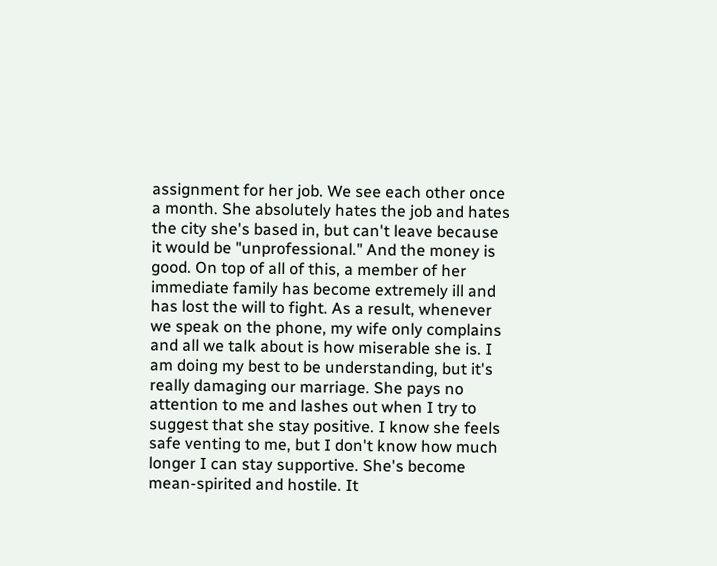assignment for her job. We see each other once a month. She absolutely hates the job and hates the city she's based in, but can't leave because it would be "unprofessional." And the money is good. On top of all of this, a member of her immediate family has become extremely ill and has lost the will to fight. As a result, whenever we speak on the phone, my wife only complains and all we talk about is how miserable she is. I am doing my best to be understanding, but it's really damaging our marriage. She pays no attention to me and lashes out when I try to suggest that she stay positive. I know she feels safe venting to me, but I don't know how much longer I can stay supportive. She's become mean-spirited and hostile. It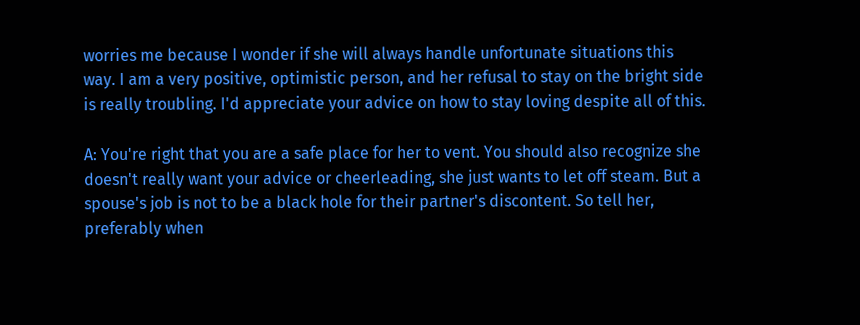worries me because I wonder if she will always handle unfortunate situations this way. I am a very positive, optimistic person, and her refusal to stay on the bright side is really troubling. I'd appreciate your advice on how to stay loving despite all of this.

A: You're right that you are a safe place for her to vent. You should also recognize she doesn't really want your advice or cheerleading, she just wants to let off steam. But a spouse's job is not to be a black hole for their partner's discontent. So tell her, preferably when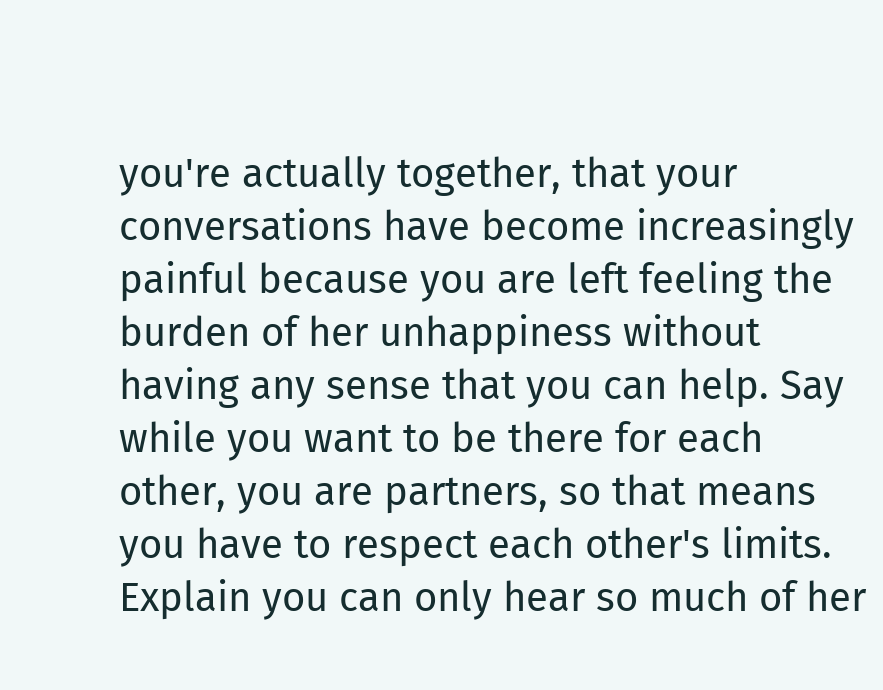you're actually together, that your conversations have become increasingly painful because you are left feeling the burden of her unhappiness without having any sense that you can help. Say while you want to be there for each other, you are partners, so that means you have to respect each other's limits. Explain you can only hear so much of her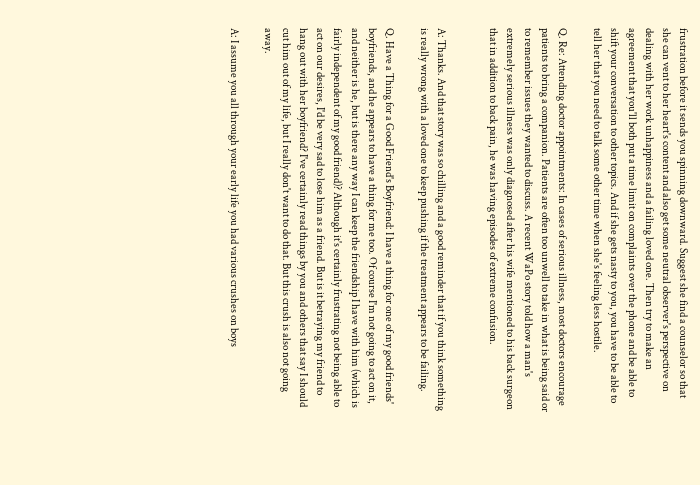frustration before it sends you spinning downward. Suggest she find a counselor so that she can vent to her heart's content and also get some neutral observer's perspective on dealing with her work unhappiness and a failing loved one. Then try to make an agreement that you'll both put a time limit on complaints over the phone and be able to shift your conversation to other topics. And if she gets nasty to you, you have to be able to tell her that you need to talk some other time when she's feeling less hostile.

Q. Re: Attending doctor appointments: In cases of serious illness, most doctors encourage patients to bring a companion. Patients are often too unwell to take in what is being said or to remember issues they wanted to discuss. A recent WaPo story told how a man's extremely serious illness was only diagnosed after his wife mentioned to his back surgeon that in addition to back pain, he was having episodes of extreme confusion.


A: Thanks. And that story was so chilling and a good reminder that if you think something is really wrong with a loved one to keep pushing if the treatment appears to be failing.

Q. Have a Thing for a Good Friend's Boyfriend: I have a thing for one of my good friends' boyfriends, and he appears to have a thing for me too. Of course I'm not going to act on it, and neither is he, but is there any way I can keep the friendship I have with him (which is fairly independent of my good friend)? Although it's certainly frustrating not being able to act on our desires, I'd be very sad to lose him as a friend. But is it betraying my friend to hang out with her boyfriend? I've certainly read things by you and others that say I should cut him out of my life, but I really don't want to do that. But this crush is also not going away.

A: I assume you all through your early life you had various crushes on boys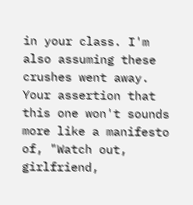in your class. I'm also assuming these crushes went away. Your assertion that this one won't sounds more like a manifesto of, "Watch out, girlfriend,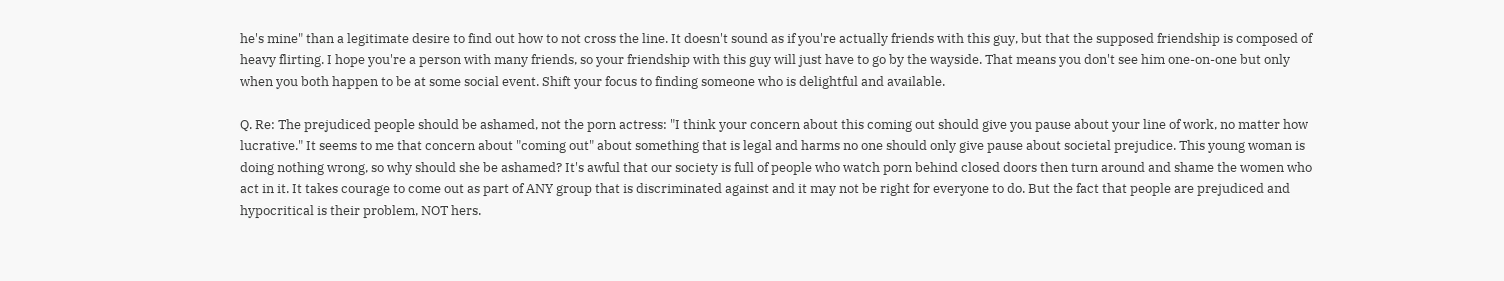he's mine" than a legitimate desire to find out how to not cross the line. It doesn't sound as if you're actually friends with this guy, but that the supposed friendship is composed of heavy flirting. I hope you're a person with many friends, so your friendship with this guy will just have to go by the wayside. That means you don't see him one-on-one but only when you both happen to be at some social event. Shift your focus to finding someone who is delightful and available.

Q. Re: The prejudiced people should be ashamed, not the porn actress: "I think your concern about this coming out should give you pause about your line of work, no matter how lucrative." It seems to me that concern about "coming out" about something that is legal and harms no one should only give pause about societal prejudice. This young woman is doing nothing wrong, so why should she be ashamed? It's awful that our society is full of people who watch porn behind closed doors then turn around and shame the women who act in it. It takes courage to come out as part of ANY group that is discriminated against and it may not be right for everyone to do. But the fact that people are prejudiced and hypocritical is their problem, NOT hers.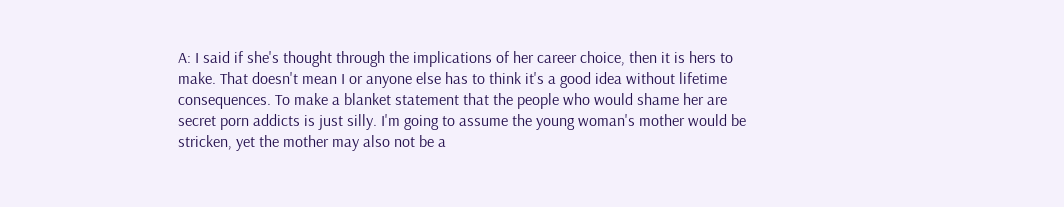A: I said if she's thought through the implications of her career choice, then it is hers to make. That doesn't mean I or anyone else has to think it's a good idea without lifetime consequences. To make a blanket statement that the people who would shame her are secret porn addicts is just silly. I'm going to assume the young woman's mother would be stricken, yet the mother may also not be a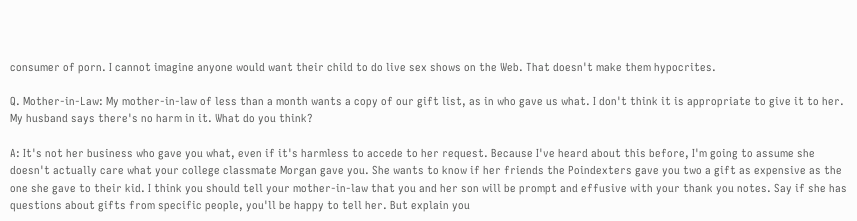consumer of porn. I cannot imagine anyone would want their child to do live sex shows on the Web. That doesn't make them hypocrites.

Q. Mother-in-Law: My mother-in-law of less than a month wants a copy of our gift list, as in who gave us what. I don't think it is appropriate to give it to her. My husband says there's no harm in it. What do you think?

A: It's not her business who gave you what, even if it's harmless to accede to her request. Because I've heard about this before, I'm going to assume she doesn't actually care what your college classmate Morgan gave you. She wants to know if her friends the Poindexters gave you two a gift as expensive as the one she gave to their kid. I think you should tell your mother-in-law that you and her son will be prompt and effusive with your thank you notes. Say if she has questions about gifts from specific people, you'll be happy to tell her. But explain you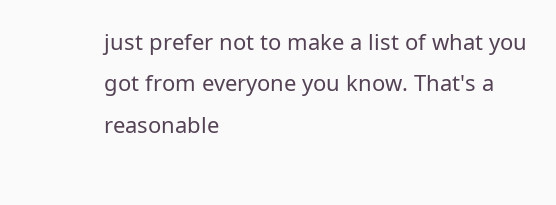just prefer not to make a list of what you got from everyone you know. That's a reasonable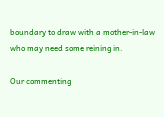boundary to draw with a mother-in-law who may need some reining in.

Our commenting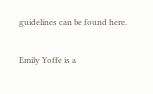guidelines can be found here.

Emily Yoffe is a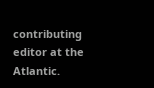contributing editor at the Atlantic.